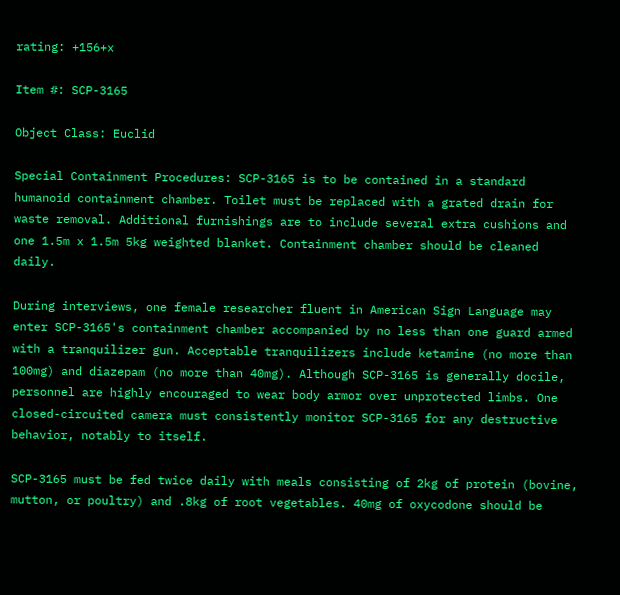rating: +156+x

Item #: SCP-3165

Object Class: Euclid

Special Containment Procedures: SCP-3165 is to be contained in a standard humanoid containment chamber. Toilet must be replaced with a grated drain for waste removal. Additional furnishings are to include several extra cushions and one 1.5m x 1.5m 5kg weighted blanket. Containment chamber should be cleaned daily.

During interviews, one female researcher fluent in American Sign Language may enter SCP-3165's containment chamber accompanied by no less than one guard armed with a tranquilizer gun. Acceptable tranquilizers include ketamine (no more than 100mg) and diazepam (no more than 40mg). Although SCP-3165 is generally docile, personnel are highly encouraged to wear body armor over unprotected limbs. One closed-circuited camera must consistently monitor SCP-3165 for any destructive behavior, notably to itself.

SCP-3165 must be fed twice daily with meals consisting of 2kg of protein (bovine, mutton, or poultry) and .8kg of root vegetables. 40mg of oxycodone should be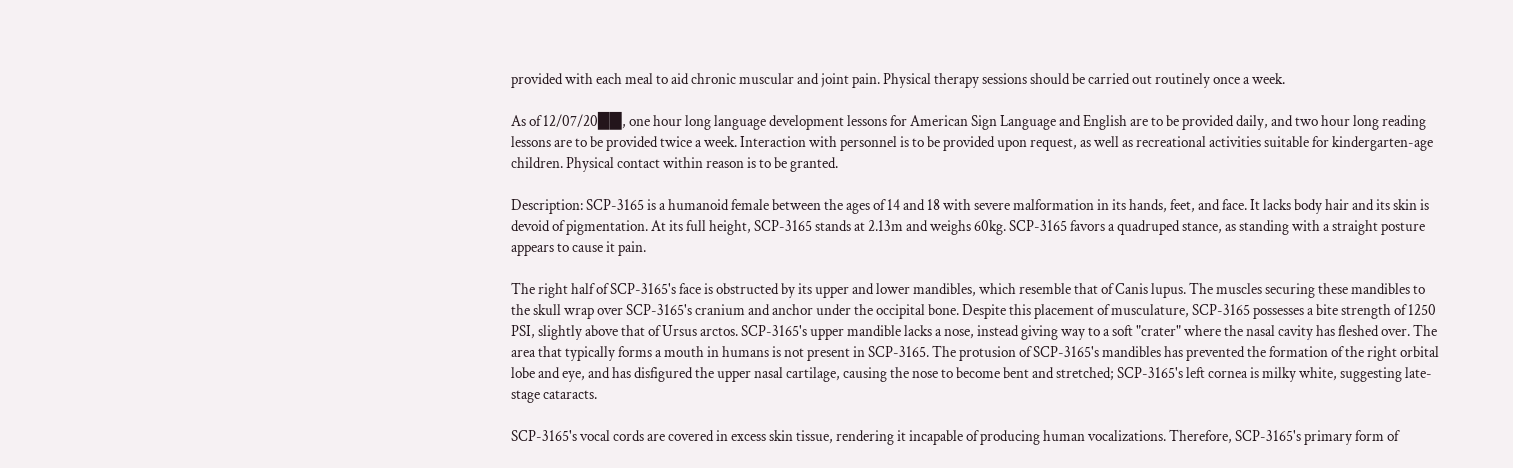provided with each meal to aid chronic muscular and joint pain. Physical therapy sessions should be carried out routinely once a week.

As of 12/07/20██, one hour long language development lessons for American Sign Language and English are to be provided daily, and two hour long reading lessons are to be provided twice a week. Interaction with personnel is to be provided upon request, as well as recreational activities suitable for kindergarten-age children. Physical contact within reason is to be granted.

Description: SCP-3165 is a humanoid female between the ages of 14 and 18 with severe malformation in its hands, feet, and face. It lacks body hair and its skin is devoid of pigmentation. At its full height, SCP-3165 stands at 2.13m and weighs 60kg. SCP-3165 favors a quadruped stance, as standing with a straight posture appears to cause it pain.

The right half of SCP-3165's face is obstructed by its upper and lower mandibles, which resemble that of Canis lupus. The muscles securing these mandibles to the skull wrap over SCP-3165's cranium and anchor under the occipital bone. Despite this placement of musculature, SCP-3165 possesses a bite strength of 1250 PSI, slightly above that of Ursus arctos. SCP-3165's upper mandible lacks a nose, instead giving way to a soft "crater" where the nasal cavity has fleshed over. The area that typically forms a mouth in humans is not present in SCP-3165. The protusion of SCP-3165's mandibles has prevented the formation of the right orbital lobe and eye, and has disfigured the upper nasal cartilage, causing the nose to become bent and stretched; SCP-3165's left cornea is milky white, suggesting late-stage cataracts.

SCP-3165's vocal cords are covered in excess skin tissue, rendering it incapable of producing human vocalizations. Therefore, SCP-3165's primary form of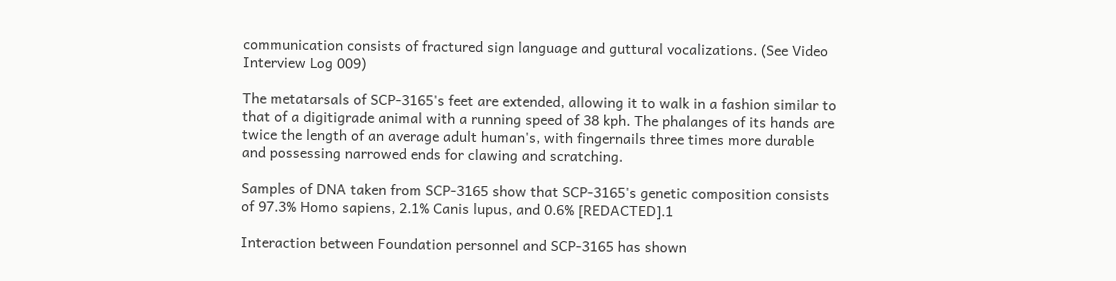communication consists of fractured sign language and guttural vocalizations. (See Video Interview Log 009)

The metatarsals of SCP-3165's feet are extended, allowing it to walk in a fashion similar to that of a digitigrade animal with a running speed of 38 kph. The phalanges of its hands are twice the length of an average adult human's, with fingernails three times more durable and possessing narrowed ends for clawing and scratching.

Samples of DNA taken from SCP-3165 show that SCP-3165's genetic composition consists of 97.3% Homo sapiens, 2.1% Canis lupus, and 0.6% [REDACTED].1

Interaction between Foundation personnel and SCP-3165 has shown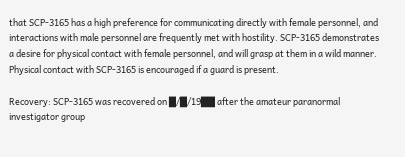that SCP-3165 has a high preference for communicating directly with female personnel, and interactions with male personnel are frequently met with hostility. SCP-3165 demonstrates a desire for physical contact with female personnel, and will grasp at them in a wild manner. Physical contact with SCP-3165 is encouraged if a guard is present.

Recovery: SCP-3165 was recovered on █/█/19██ after the amateur paranormal investigator group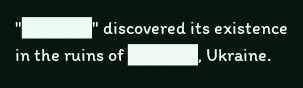"█████" discovered its existence in the ruins of █████, Ukraine.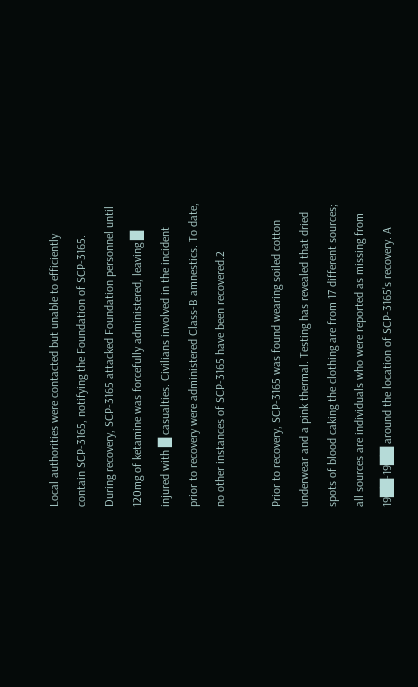Local authorities were contacted but unable to efficiently contain SCP-3165, notifying the Foundation of SCP-3165. During recovery, SCP-3165 attacked Foundation personnel until 120mg of ketamine was forcefully administered, leaving █ injured with █ casualties. Civilians involved in the incident prior to recovery were administered Class-B amnestics. To date, no other instances of SCP-3165 have been recovered.2

Prior to recovery, SCP-3165 was found wearing soiled cotton underwear and a pink thermal. Testing has revealed that dried spots of blood caking the clothing are from 17 different sources; all sources are individuals who were reported as missing from 19██-19██ around the location of SCP-3165's recovery. A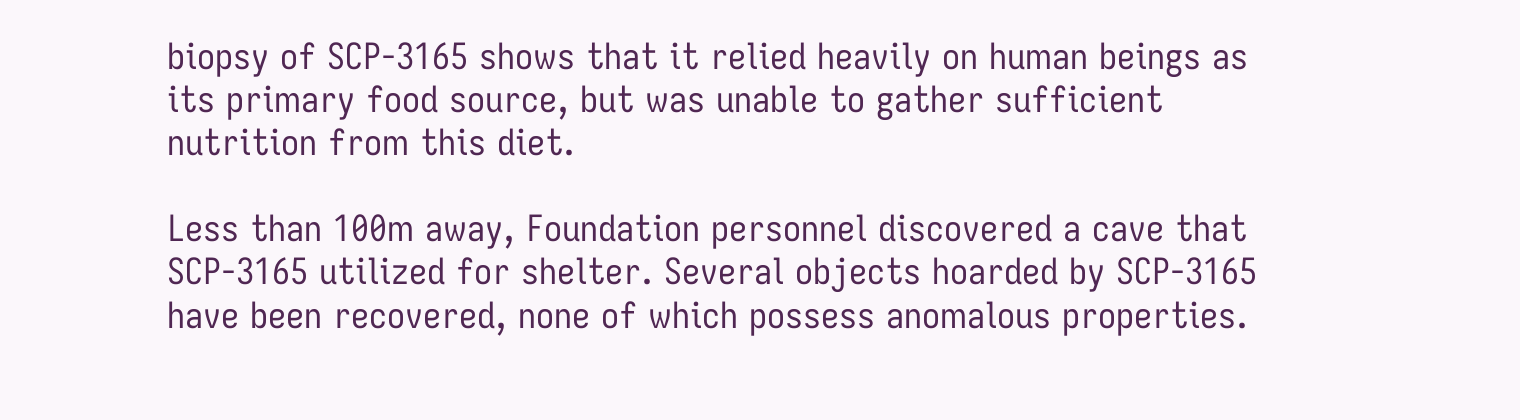biopsy of SCP-3165 shows that it relied heavily on human beings as its primary food source, but was unable to gather sufficient nutrition from this diet.

Less than 100m away, Foundation personnel discovered a cave that SCP-3165 utilized for shelter. Several objects hoarded by SCP-3165 have been recovered, none of which possess anomalous properties.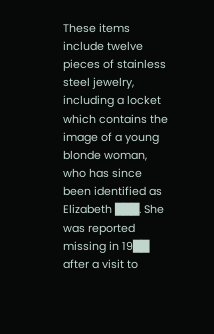These items include twelve pieces of stainless steel jewelry, including a locket which contains the image of a young blonde woman, who has since been identified as Elizabeth ███. She was reported missing in 19██ after a visit to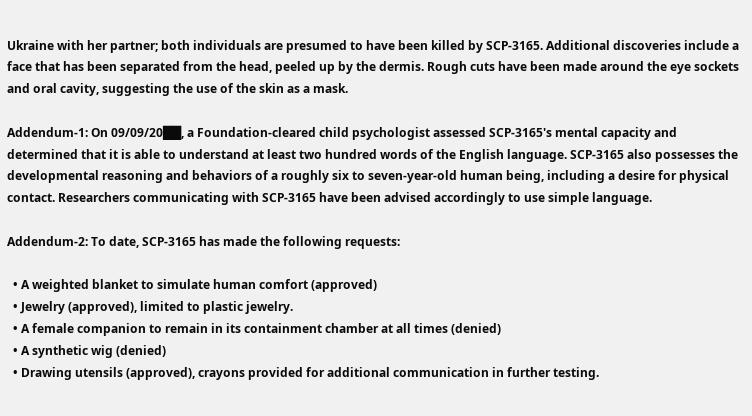Ukraine with her partner; both individuals are presumed to have been killed by SCP-3165. Additional discoveries include a face that has been separated from the head, peeled up by the dermis. Rough cuts have been made around the eye sockets and oral cavity, suggesting the use of the skin as a mask.

Addendum-1: On 09/09/20██, a Foundation-cleared child psychologist assessed SCP-3165's mental capacity and determined that it is able to understand at least two hundred words of the English language. SCP-3165 also possesses the developmental reasoning and behaviors of a roughly six to seven-year-old human being, including a desire for physical contact. Researchers communicating with SCP-3165 have been advised accordingly to use simple language.

Addendum-2: To date, SCP-3165 has made the following requests:

  • A weighted blanket to simulate human comfort (approved)
  • Jewelry (approved), limited to plastic jewelry.
  • A female companion to remain in its containment chamber at all times (denied)
  • A synthetic wig (denied)
  • Drawing utensils (approved), crayons provided for additional communication in further testing.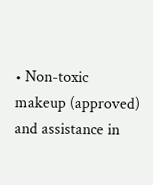• Non-toxic makeup (approved) and assistance in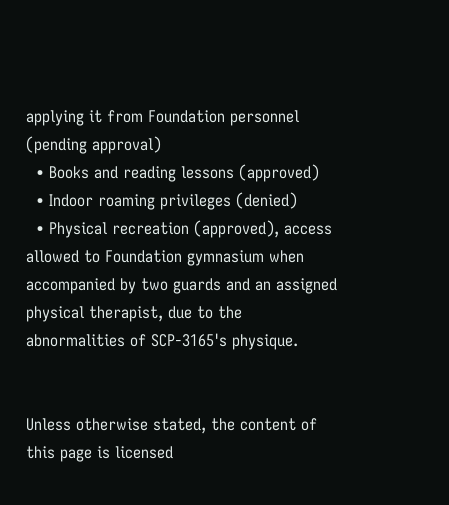applying it from Foundation personnel (pending approval)
  • Books and reading lessons (approved)
  • Indoor roaming privileges (denied)
  • Physical recreation (approved), access allowed to Foundation gymnasium when accompanied by two guards and an assigned physical therapist, due to the abnormalities of SCP-3165's physique.


Unless otherwise stated, the content of this page is licensed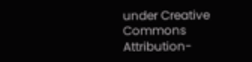under Creative Commons Attribution-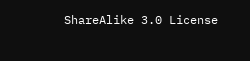ShareAlike 3.0 License